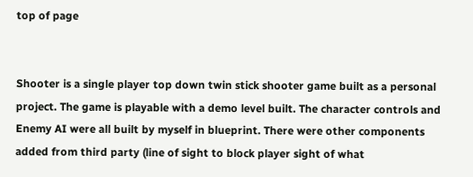top of page


Shooter is a single player top down twin stick shooter game built as a personal project. The game is playable with a demo level built. The character controls and Enemy AI were all built by myself in blueprint. There were other components added from third party (line of sight to block player sight of what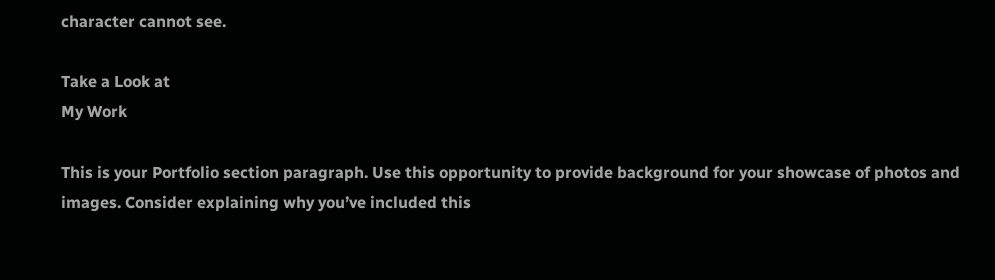character cannot see.

Take a Look at
My Work

This is your Portfolio section paragraph. Use this opportunity to provide background for your showcase of photos and images. Consider explaining why you’ve included this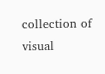collection of visual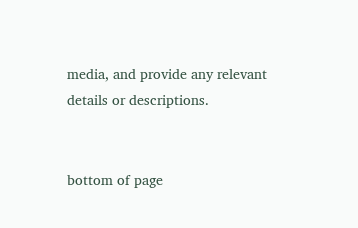media, and provide any relevant details or descriptions.


bottom of page